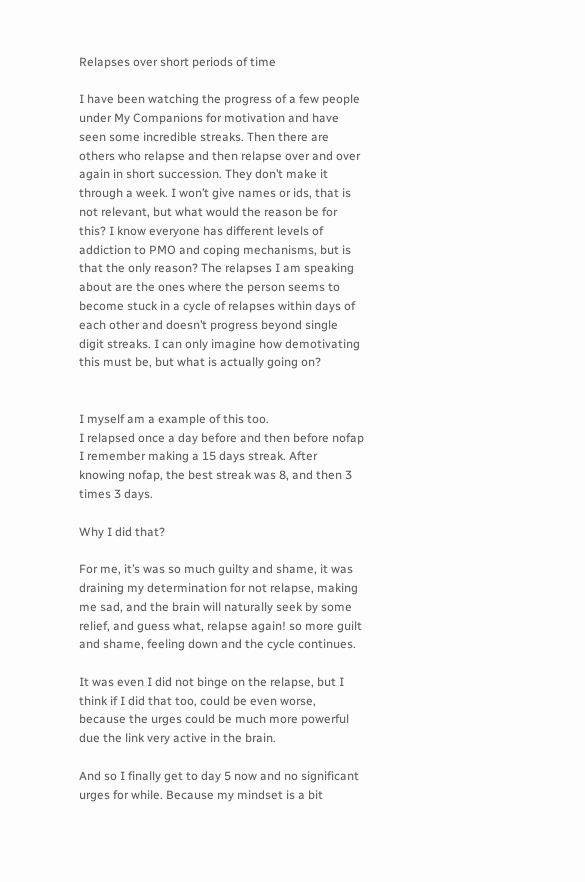Relapses over short periods of time

I have been watching the progress of a few people under My Companions for motivation and have seen some incredible streaks. Then there are others who relapse and then relapse over and over again in short succession. They don’t make it through a week. I won’t give names or ids, that is not relevant, but what would the reason be for this? I know everyone has different levels of addiction to PMO and coping mechanisms, but is that the only reason? The relapses I am speaking about are the ones where the person seems to become stuck in a cycle of relapses within days of each other and doesn’t progress beyond single digit streaks. I can only imagine how demotivating this must be, but what is actually going on?


I myself am a example of this too.
I relapsed once a day before and then before nofap I remember making a 15 days streak. After knowing nofap, the best streak was 8, and then 3 times 3 days.

Why I did that?

For me, it’s was so much guilty and shame, it was draining my determination for not relapse, making me sad, and the brain will naturally seek by some relief, and guess what, relapse again! so more guilt and shame, feeling down and the cycle continues.

It was even I did not binge on the relapse, but I think if I did that too, could be even worse, because the urges could be much more powerful due the link very active in the brain.

And so I finally get to day 5 now and no significant urges for while. Because my mindset is a bit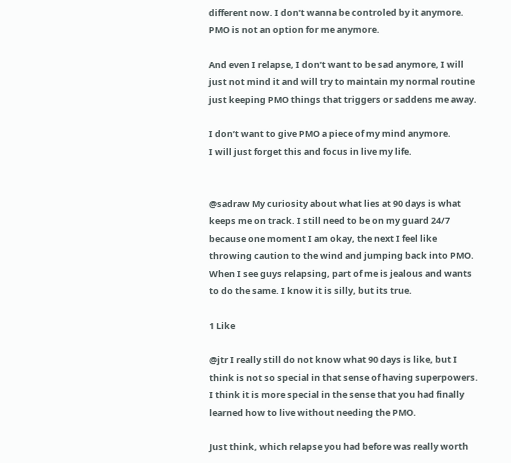different now. I don’t wanna be controled by it anymore. PMO is not an option for me anymore.

And even I relapse, I don’t want to be sad anymore, I will just not mind it and will try to maintain my normal routine just keeping PMO things that triggers or saddens me away.

I don’t want to give PMO a piece of my mind anymore.
I will just forget this and focus in live my life.


@sadraw My curiosity about what lies at 90 days is what keeps me on track. I still need to be on my guard 24/7 because one moment I am okay, the next I feel like throwing caution to the wind and jumping back into PMO. When I see guys relapsing, part of me is jealous and wants to do the same. I know it is silly, but its true.

1 Like

@jtr I really still do not know what 90 days is like, but I think is not so special in that sense of having superpowers.
I think it is more special in the sense that you had finally learned how to live without needing the PMO.

Just think, which relapse you had before was really worth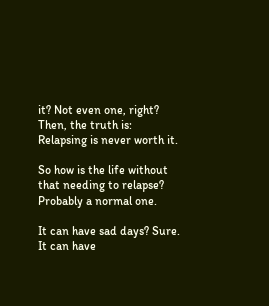it? Not even one, right? Then, the truth is: Relapsing is never worth it.

So how is the life without that needing to relapse?
Probably a normal one.

It can have sad days? Sure.
It can have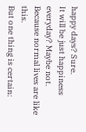happy days? Sure.
It will be just happiness everyday? Maybe not.
Because normal lives are like this.
But one thing is certain: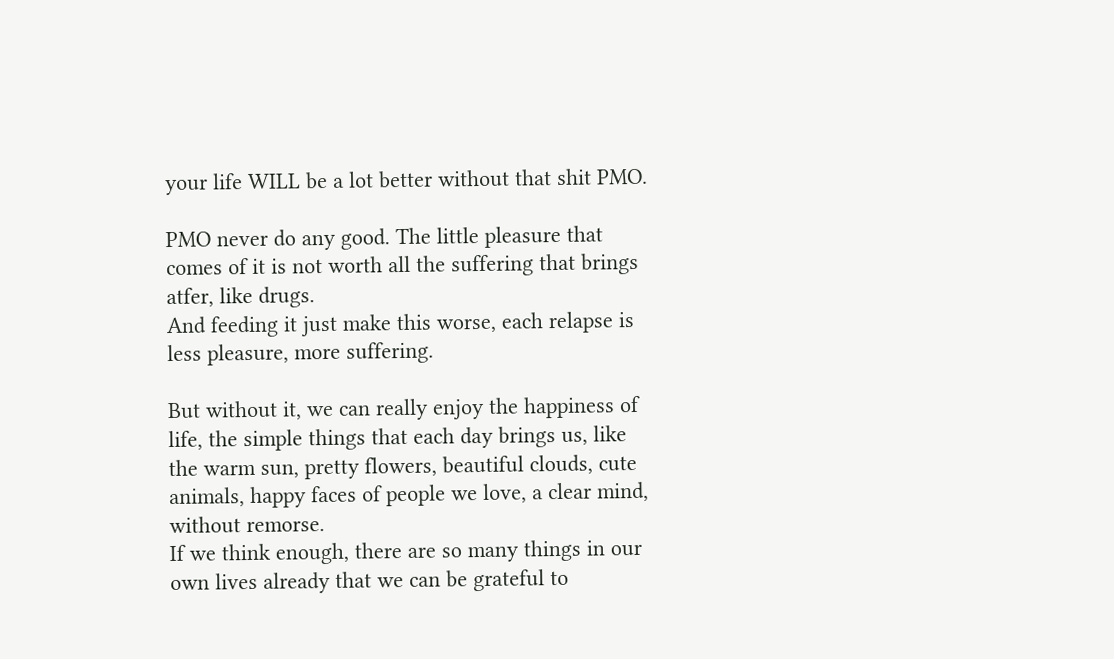your life WILL be a lot better without that shit PMO.

PMO never do any good. The little pleasure that comes of it is not worth all the suffering that brings atfer, like drugs.
And feeding it just make this worse, each relapse is less pleasure, more suffering.

But without it, we can really enjoy the happiness of life, the simple things that each day brings us, like the warm sun, pretty flowers, beautiful clouds, cute animals, happy faces of people we love, a clear mind, without remorse.
If we think enough, there are so many things in our own lives already that we can be grateful to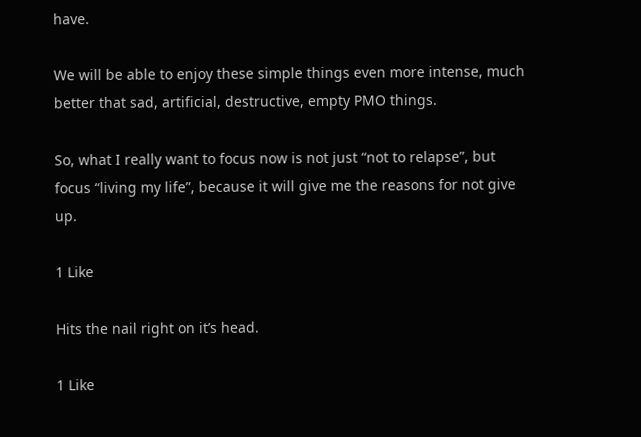have.

We will be able to enjoy these simple things even more intense, much better that sad, artificial, destructive, empty PMO things.

So, what I really want to focus now is not just “not to relapse”, but focus “living my life”, because it will give me the reasons for not give up.

1 Like

Hits the nail right on it’s head.

1 Like